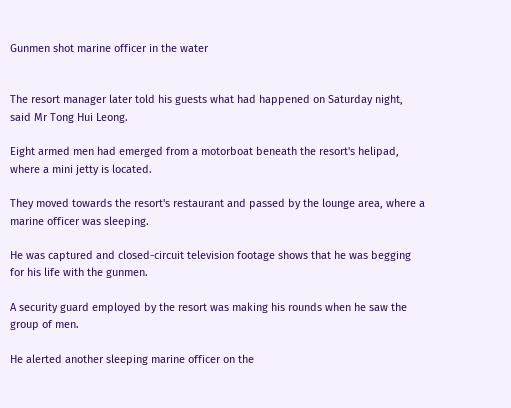Gunmen shot marine officer in the water


The resort manager later told his guests what had happened on Saturday night, said Mr Tong Hui Leong.

Eight armed men had emerged from a motorboat beneath the resort's helipad, where a mini jetty is located.

They moved towards the resort's restaurant and passed by the lounge area, where a marine officer was sleeping.

He was captured and closed-circuit television footage shows that he was begging for his life with the gunmen.

A security guard employed by the resort was making his rounds when he saw the group of men.

He alerted another sleeping marine officer on the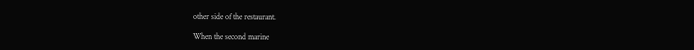other side of the restaurant.

When the second marine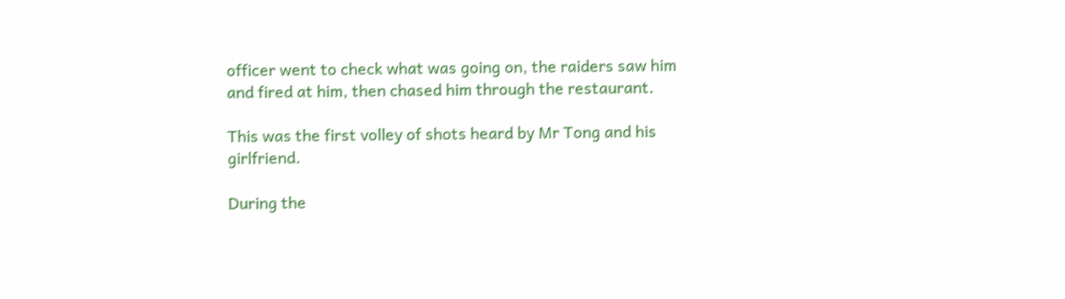officer went to check what was going on, the raiders saw him and fired at him, then chased him through the restaurant.

This was the first volley of shots heard by Mr Tong and his girlfriend.

During the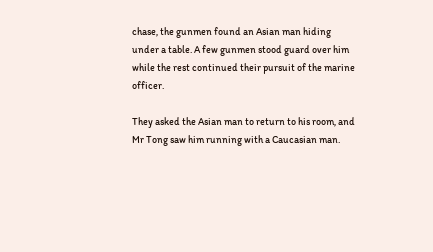chase, the gunmen found an Asian man hiding under a table. A few gunmen stood guard over him while the rest continued their pursuit of the marine officer.

They asked the Asian man to return to his room, and Mr Tong saw him running with a Caucasian man.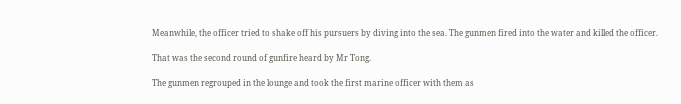Meanwhile, the officer tried to shake off his pursuers by diving into the sea. The gunmen fired into the water and killed the officer.

That was the second round of gunfire heard by Mr Tong.

The gunmen regrouped in the lounge and took the first marine officer with them as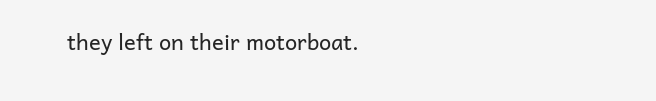they left on their motorboat.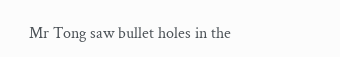Mr Tong saw bullet holes in the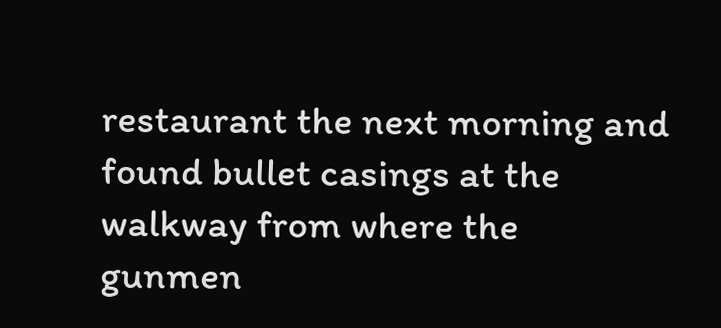restaurant the next morning and found bullet casings at the walkway from where the gunmen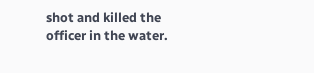shot and killed the officer in the water.